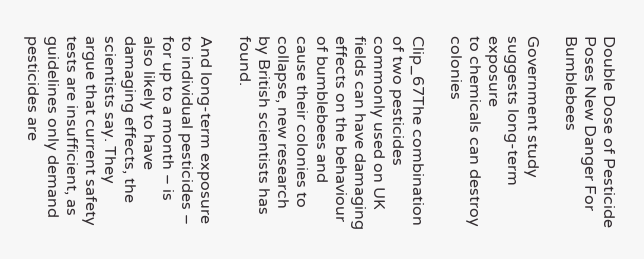Double Dose of Pesticide Poses New Danger For Bumblebees

Government study suggests long-term exposure                                       to chemicals can destroy colonies

Clip_67The combination of two pesticides commonly used on UK fields can have damaging effects on the behaviour of bumblebees and cause their colonies to collapse, new research by British scientists has found.

And long-term exposure to individual pesticides – for up to a month – is also likely to have damaging effects, the scientists say. They argue that current safety tests are insufficient, as guidelines only demand pesticides are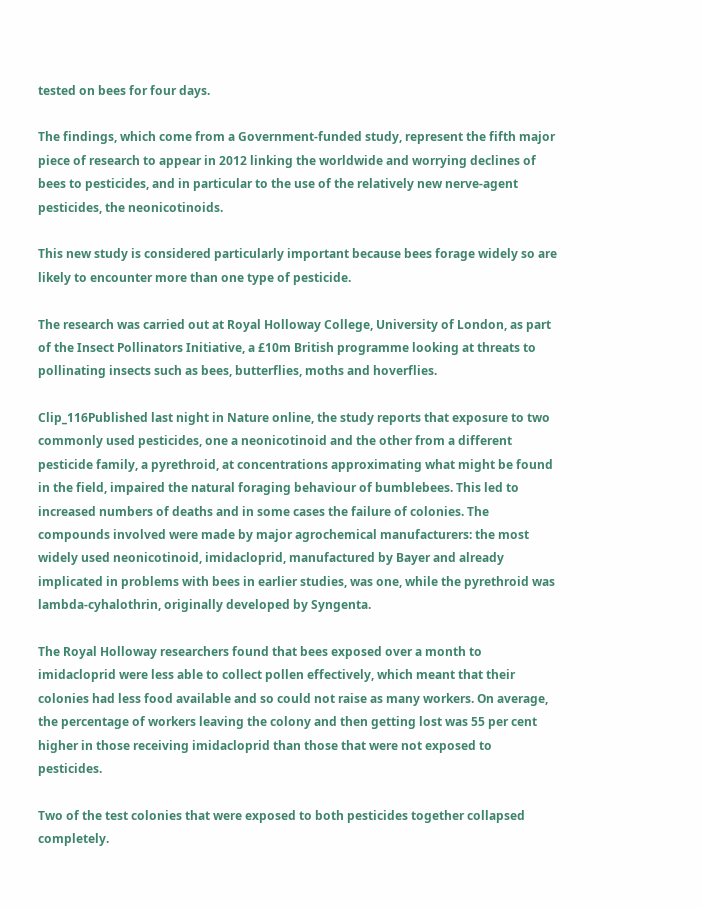tested on bees for four days.

The findings, which come from a Government-funded study, represent the fifth major piece of research to appear in 2012 linking the worldwide and worrying declines of bees to pesticides, and in particular to the use of the relatively new nerve-agent pesticides, the neonicotinoids.

This new study is considered particularly important because bees forage widely so are likely to encounter more than one type of pesticide.

The research was carried out at Royal Holloway College, University of London, as part of the Insect Pollinators Initiative, a £10m British programme looking at threats to pollinating insects such as bees, butterflies, moths and hoverflies.

Clip_116Published last night in Nature online, the study reports that exposure to two commonly used pesticides, one a neonicotinoid and the other from a different pesticide family, a pyrethroid, at concentrations approximating what might be found in the field, impaired the natural foraging behaviour of bumblebees. This led to increased numbers of deaths and in some cases the failure of colonies. The compounds involved were made by major agrochemical manufacturers: the most widely used neonicotinoid, imidacloprid, manufactured by Bayer and already implicated in problems with bees in earlier studies, was one, while the pyrethroid was lambda-cyhalothrin, originally developed by Syngenta.

The Royal Holloway researchers found that bees exposed over a month to imidacloprid were less able to collect pollen effectively, which meant that their colonies had less food available and so could not raise as many workers. On average, the percentage of workers leaving the colony and then getting lost was 55 per cent higher in those receiving imidacloprid than those that were not exposed to pesticides.

Two of the test colonies that were exposed to both pesticides together collapsed completely.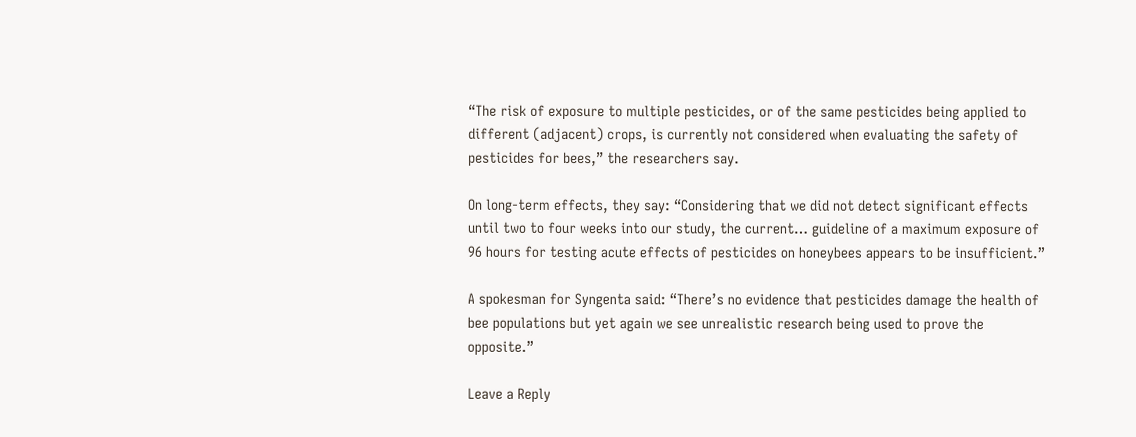“The risk of exposure to multiple pesticides, or of the same pesticides being applied to different (adjacent) crops, is currently not considered when evaluating the safety of pesticides for bees,” the researchers say.

On long-term effects, they say: “Considering that we did not detect significant effects until two to four weeks into our study, the current… guideline of a maximum exposure of 96 hours for testing acute effects of pesticides on honeybees appears to be insufficient.”

A spokesman for Syngenta said: “There’s no evidence that pesticides damage the health of bee populations but yet again we see unrealistic research being used to prove the opposite.”

Leave a Reply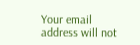Your email address will not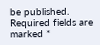be published. Required fields are marked *